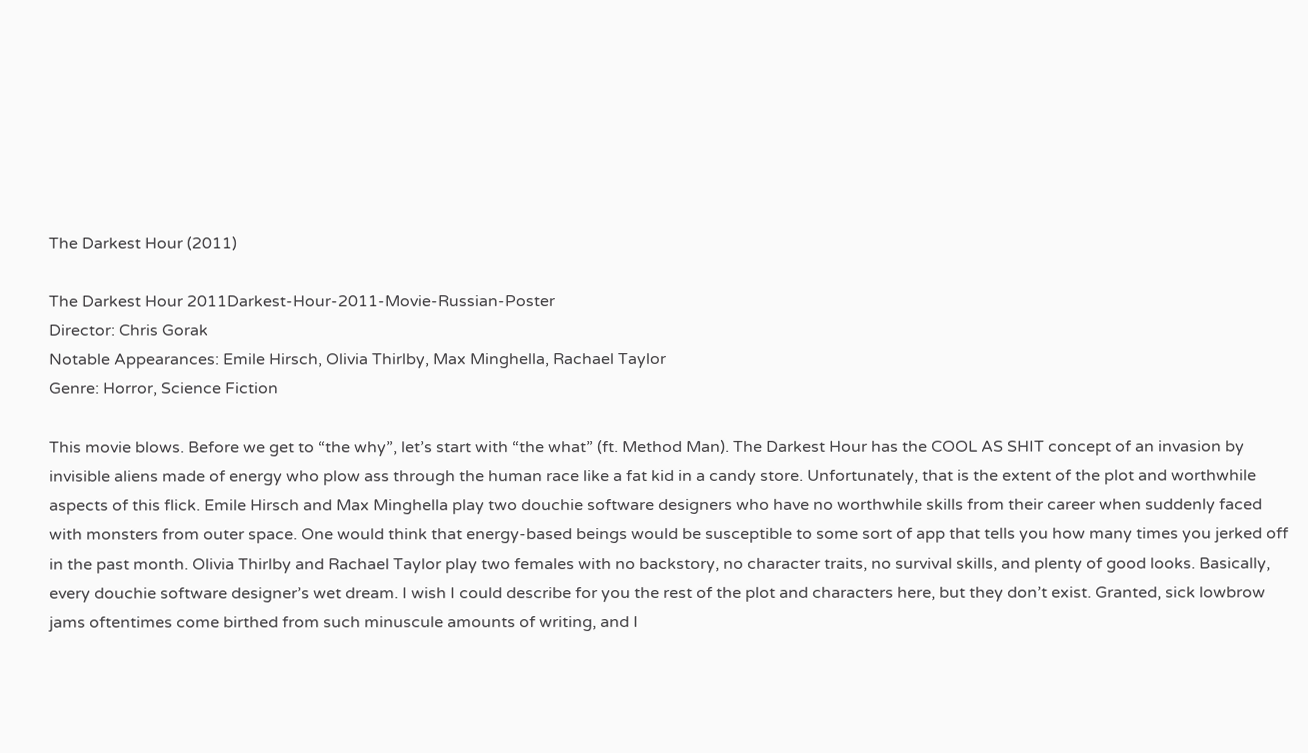The Darkest Hour (2011)

The Darkest Hour 2011Darkest-Hour-2011-Movie-Russian-Poster
Director: Chris Gorak
Notable Appearances: Emile Hirsch, Olivia Thirlby, Max Minghella, Rachael Taylor
Genre: Horror, Science Fiction

This movie blows. Before we get to “the why”, let’s start with “the what” (ft. Method Man). The Darkest Hour has the COOL AS SHIT concept of an invasion by invisible aliens made of energy who plow ass through the human race like a fat kid in a candy store. Unfortunately, that is the extent of the plot and worthwhile aspects of this flick. Emile Hirsch and Max Minghella play two douchie software designers who have no worthwhile skills from their career when suddenly faced with monsters from outer space. One would think that energy-based beings would be susceptible to some sort of app that tells you how many times you jerked off in the past month. Olivia Thirlby and Rachael Taylor play two females with no backstory, no character traits, no survival skills, and plenty of good looks. Basically, every douchie software designer’s wet dream. I wish I could describe for you the rest of the plot and characters here, but they don’t exist. Granted, sick lowbrow jams oftentimes come birthed from such minuscule amounts of writing, and I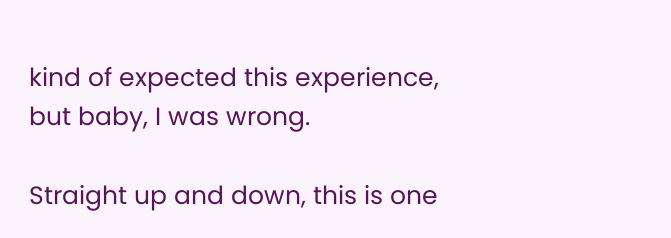kind of expected this experience, but baby, I was wrong.

Straight up and down, this is one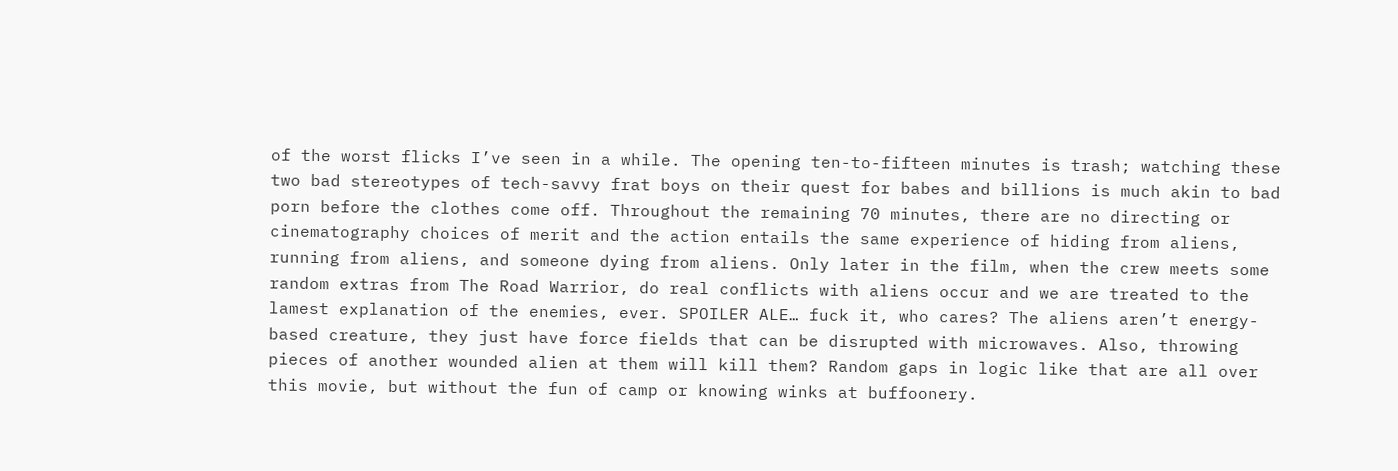of the worst flicks I’ve seen in a while. The opening ten-to-fifteen minutes is trash; watching these two bad stereotypes of tech-savvy frat boys on their quest for babes and billions is much akin to bad porn before the clothes come off. Throughout the remaining 70 minutes, there are no directing or cinematography choices of merit and the action entails the same experience of hiding from aliens, running from aliens, and someone dying from aliens. Only later in the film, when the crew meets some random extras from The Road Warrior, do real conflicts with aliens occur and we are treated to the lamest explanation of the enemies, ever. SPOILER ALE… fuck it, who cares? The aliens aren’t energy-based creature, they just have force fields that can be disrupted with microwaves. Also, throwing pieces of another wounded alien at them will kill them? Random gaps in logic like that are all over this movie, but without the fun of camp or knowing winks at buffoonery.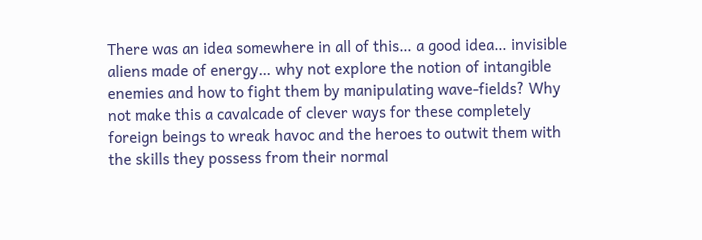There was an idea somewhere in all of this… a good idea… invisible aliens made of energy… why not explore the notion of intangible enemies and how to fight them by manipulating wave-fields? Why not make this a cavalcade of clever ways for these completely foreign beings to wreak havoc and the heroes to outwit them with the skills they possess from their normal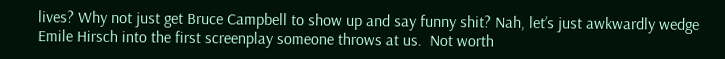lives? Why not just get Bruce Campbell to show up and say funny shit? Nah, let’s just awkwardly wedge Emile Hirsch into the first screenplay someone throws at us.  Not worth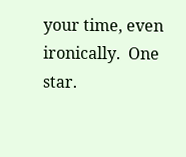your time, even ironically.  One star.